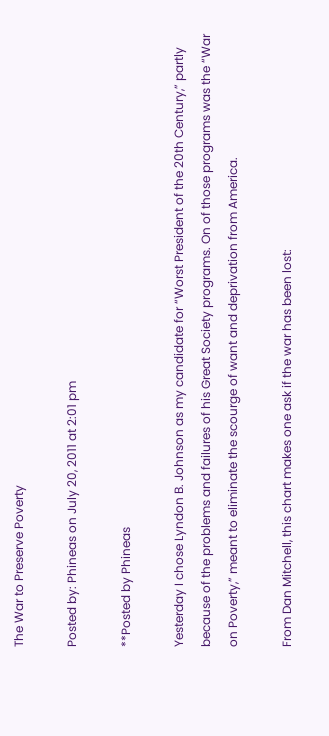The War to Preserve Poverty

Posted by: Phineas on July 20, 2011 at 2:01 pm

**Posted by Phineas

Yesterday I chose Lyndon B. Johnson as my candidate for “Worst President of the 20th Century,” partly because of the problems and failures of his Great Society programs. On of those programs was the “War on Poverty,” meant to eliminate the scourge of want and deprivation from America.

From Dan Mitchell, this chart makes one ask if the war has been lost: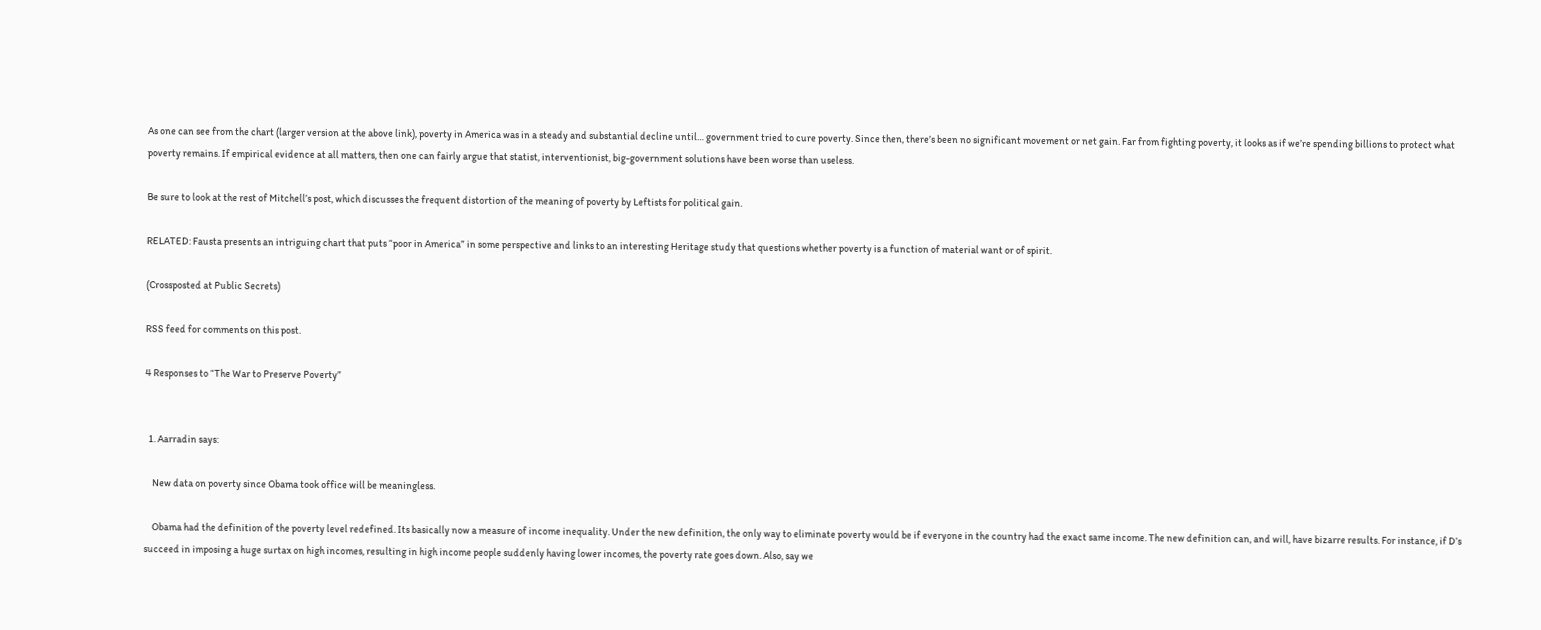As one can see from the chart (larger version at the above link), poverty in America was in a steady and substantial decline until… government tried to cure poverty. Since then, there’s been no significant movement or net gain. Far from fighting poverty, it looks as if we’re spending billions to protect what poverty remains. If empirical evidence at all matters, then one can fairly argue that statist, interventionist, big-government solutions have been worse than useless.

Be sure to look at the rest of Mitchell’s post, which discusses the frequent distortion of the meaning of poverty by Leftists for political gain.

RELATED: Fausta presents an intriguing chart that puts “poor in America” in some perspective and links to an interesting Heritage study that questions whether poverty is a function of material want or of spirit.

(Crossposted at Public Secrets)

RSS feed for comments on this post.

4 Responses to “The War to Preserve Poverty”


  1. Aarradin says:

    New data on poverty since Obama took office will be meaningless.

    Obama had the definition of the poverty level redefined. Its basically now a measure of income inequality. Under the new definition, the only way to eliminate poverty would be if everyone in the country had the exact same income. The new definition can, and will, have bizarre results. For instance, if D’s succeed in imposing a huge surtax on high incomes, resulting in high income people suddenly having lower incomes, the poverty rate goes down. Also, say we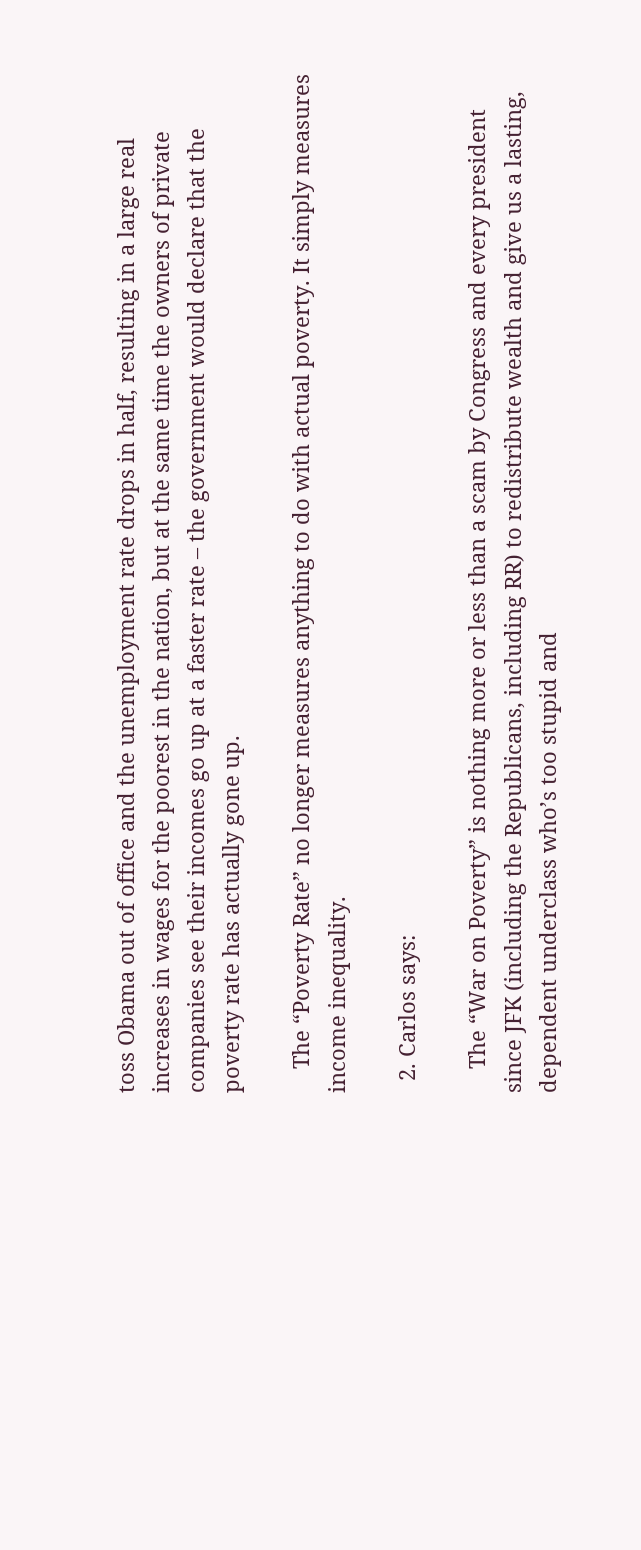toss Obama out of office and the unemployment rate drops in half, resulting in a large real increases in wages for the poorest in the nation, but at the same time the owners of private companies see their incomes go up at a faster rate – the government would declare that the poverty rate has actually gone up.

    The “Poverty Rate” no longer measures anything to do with actual poverty. It simply measures income inequality.

  2. Carlos says:

    The “War on Poverty” is nothing more or less than a scam by Congress and every president since JFK (including the Republicans, including RR) to redistribute wealth and give us a lasting, dependent underclass who’s too stupid and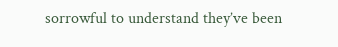sorrowful to understand they’ve been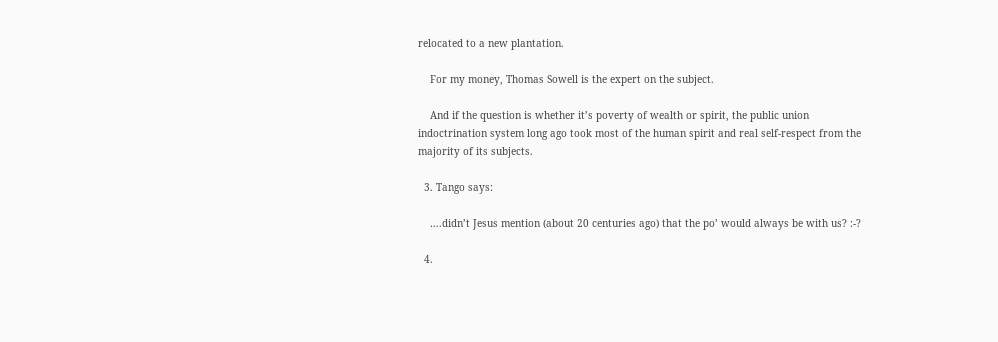relocated to a new plantation.

    For my money, Thomas Sowell is the expert on the subject.

    And if the question is whether it’s poverty of wealth or spirit, the public union indoctrination system long ago took most of the human spirit and real self-respect from the majority of its subjects.

  3. Tango says:

    ….didn’t Jesus mention (about 20 centuries ago) that the po’ would always be with us? :-?

  4.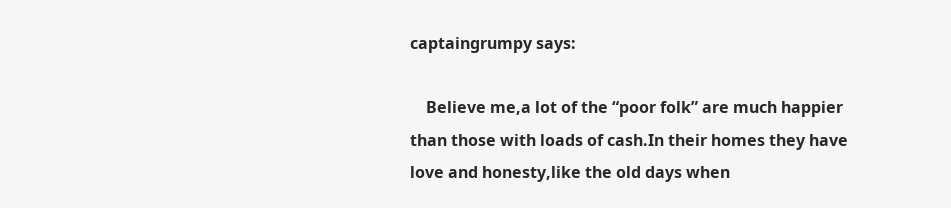captaingrumpy says:

    Believe me,a lot of the “poor folk” are much happier than those with loads of cash.In their homes they have love and honesty,like the old days when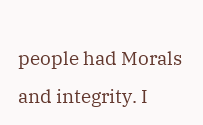people had Morals and integrity. I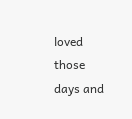loved those days and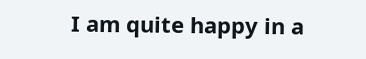I am quite happy in a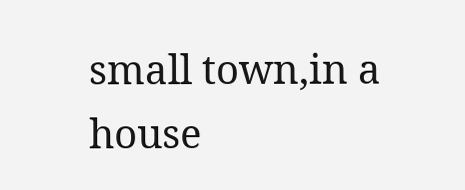small town,in a house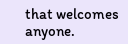that welcomes anyone.